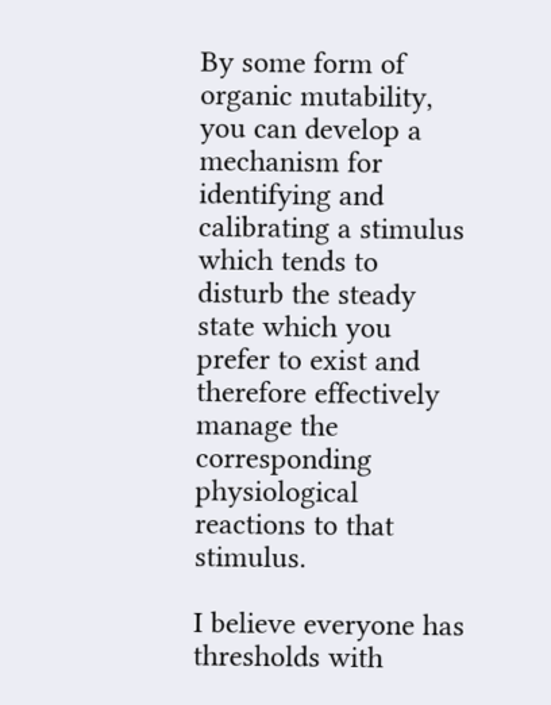By some form of organic mutability, you can develop a mechanism for identifying and calibrating a stimulus which tends to disturb the steady state which you prefer to exist and therefore effectively manage the corresponding physiological reactions to that stimulus.

I believe everyone has thresholds with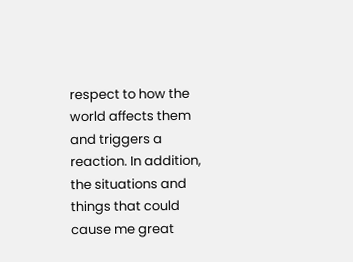respect to how the world affects them and triggers a reaction. In addition, the situations and things that could cause me great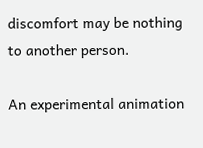discomfort may be nothing to another person.

An experimental animation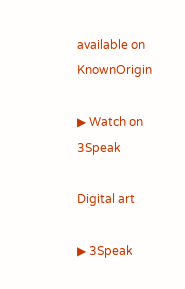available on KnownOrigin

▶ Watch on 3Speak

Digital art

▶ 3Speak